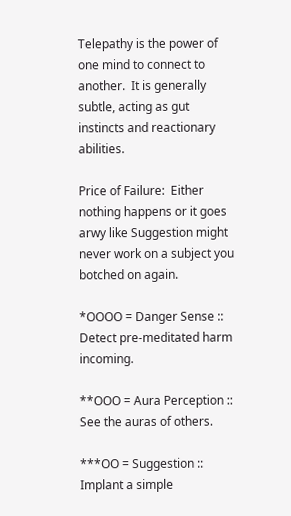Telepathy is the power of one mind to connect to another.  It is generally subtle, acting as gut instincts and reactionary abilities.

Price of Failure:  Either nothing happens or it goes arwy like Suggestion might never work on a subject you botched on again.

*OOOO = Danger Sense ::  Detect pre-meditated harm incoming.

**OOO = Aura Perception ::  See the auras of others.

***OO = Suggestion ::  Implant a simple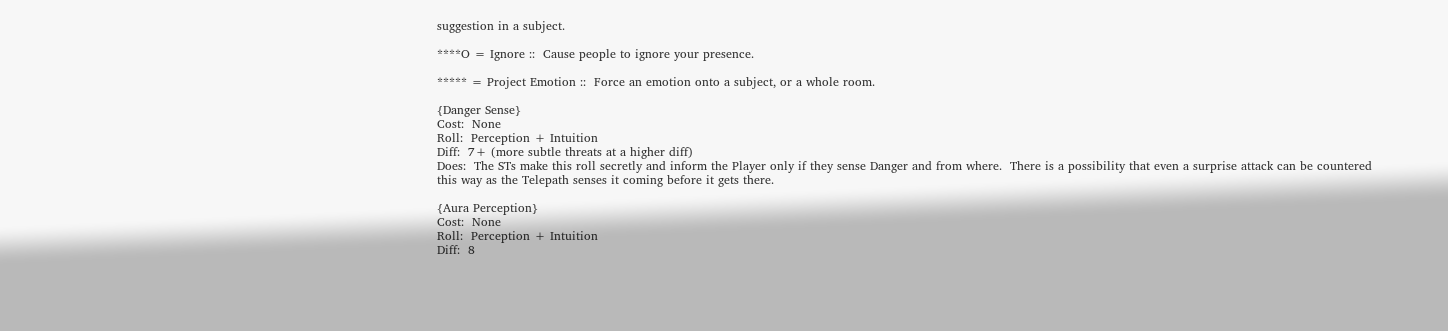suggestion in a subject.

****O = Ignore ::  Cause people to ignore your presence.

***** = Project Emotion ::  Force an emotion onto a subject, or a whole room.

{Danger Sense}
Cost:  None
Roll:  Perception + Intuition
Diff:  7+ (more subtle threats at a higher diff)
Does:  The STs make this roll secretly and inform the Player only if they sense Danger and from where.  There is a possibility that even a surprise attack can be countered this way as the Telepath senses it coming before it gets there.

{Aura Perception}
Cost:  None
Roll:  Perception + Intuition
Diff:  8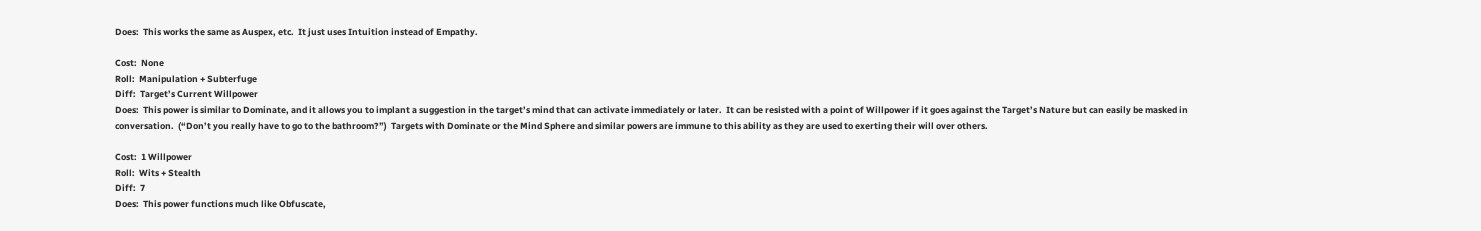Does:  This works the same as Auspex, etc.  It just uses Intuition instead of Empathy.

Cost:  None
Roll:  Manipulation + Subterfuge
Diff:  Target’s Current Willpower
Does:  This power is similar to Dominate, and it allows you to implant a suggestion in the target’s mind that can activate immediately or later.  It can be resisted with a point of Willpower if it goes against the Target’s Nature but can easily be masked in conversation.  (“Don’t you really have to go to the bathroom?”)  Targets with Dominate or the Mind Sphere and similar powers are immune to this ability as they are used to exerting their will over others.

Cost:  1 Willpower
Roll:  Wits + Stealth
Diff:  7
Does:  This power functions much like Obfuscate,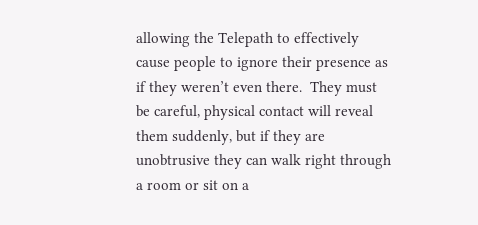allowing the Telepath to effectively cause people to ignore their presence as if they weren’t even there.  They must be careful, physical contact will reveal them suddenly, but if they are unobtrusive they can walk right through a room or sit on a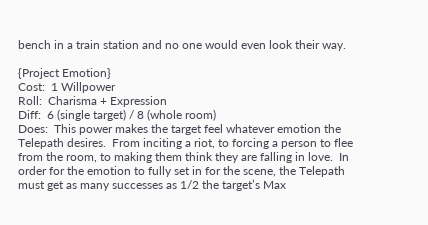bench in a train station and no one would even look their way.

{Project Emotion}
Cost:  1 Willpower
Roll:  Charisma + Expression
Diff:  6 (single target) / 8 (whole room)
Does:  This power makes the target feel whatever emotion the Telepath desires.  From inciting a riot, to forcing a person to flee from the room, to making them think they are falling in love.  In order for the emotion to fully set in for the scene, the Telepath must get as many successes as 1/2 the target’s Max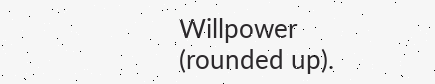Willpower (rounded up).